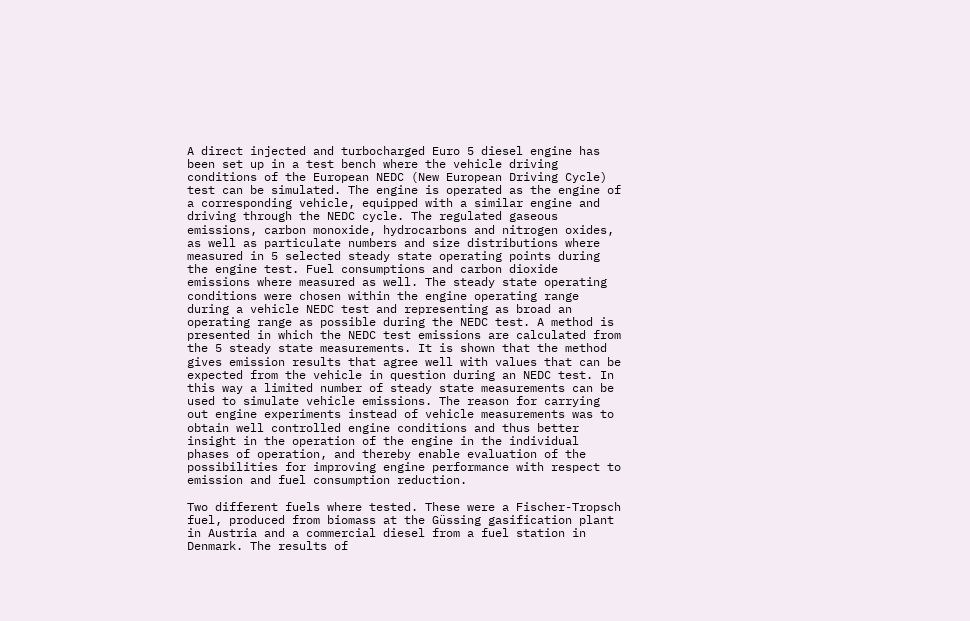A direct injected and turbocharged Euro 5 diesel engine has been set up in a test bench where the vehicle driving conditions of the European NEDC (New European Driving Cycle) test can be simulated. The engine is operated as the engine of a corresponding vehicle, equipped with a similar engine and driving through the NEDC cycle. The regulated gaseous emissions, carbon monoxide, hydrocarbons and nitrogen oxides, as well as particulate numbers and size distributions where measured in 5 selected steady state operating points during the engine test. Fuel consumptions and carbon dioxide emissions where measured as well. The steady state operating conditions were chosen within the engine operating range during a vehicle NEDC test and representing as broad an operating range as possible during the NEDC test. A method is presented in which the NEDC test emissions are calculated from the 5 steady state measurements. It is shown that the method gives emission results that agree well with values that can be expected from the vehicle in question during an NEDC test. In this way a limited number of steady state measurements can be used to simulate vehicle emissions. The reason for carrying out engine experiments instead of vehicle measurements was to obtain well controlled engine conditions and thus better insight in the operation of the engine in the individual phases of operation, and thereby enable evaluation of the possibilities for improving engine performance with respect to emission and fuel consumption reduction.

Two different fuels where tested. These were a Fischer-Tropsch fuel, produced from biomass at the Güssing gasification plant in Austria and a commercial diesel from a fuel station in Denmark. The results of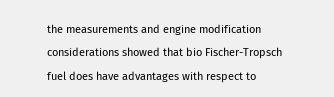the measurements and engine modification considerations showed that bio Fischer-Tropsch fuel does have advantages with respect to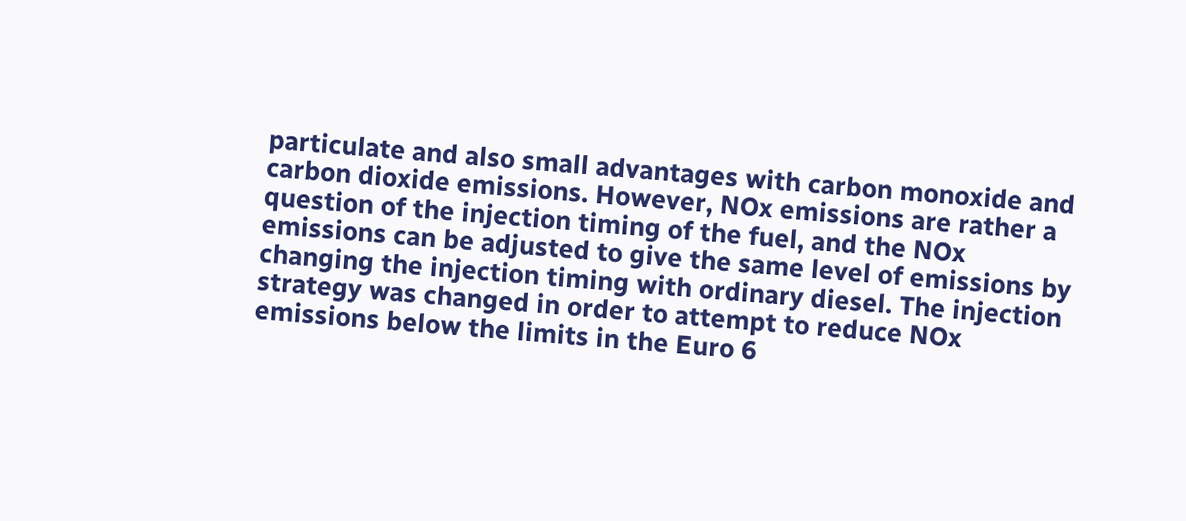particulate and also small advantages with carbon monoxide and carbon dioxide emissions. However, NOx emissions are rather a question of the injection timing of the fuel, and the NOx emissions can be adjusted to give the same level of emissions by changing the injection timing with ordinary diesel. The injection strategy was changed in order to attempt to reduce NOx emissions below the limits in the Euro 6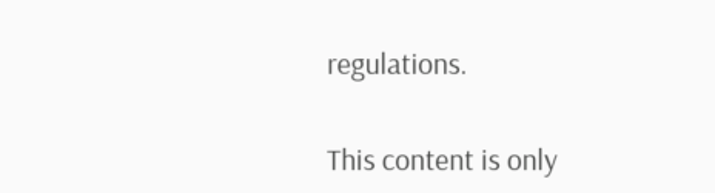regulations.

This content is only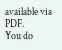available via PDF.
You do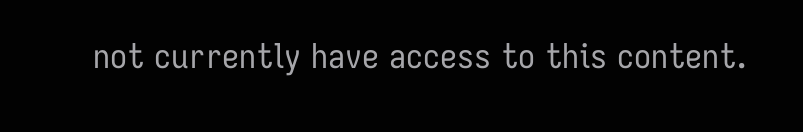not currently have access to this content.